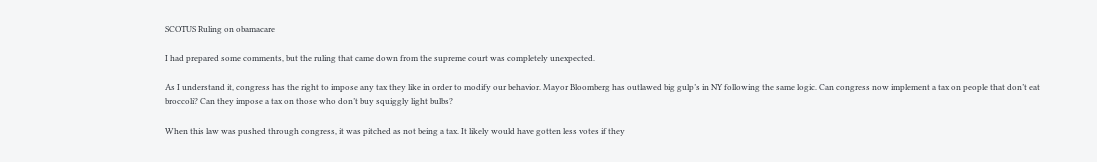SCOTUS Ruling on obamacare

I had prepared some comments, but the ruling that came down from the supreme court was completely unexpected.

As I understand it, congress has the right to impose any tax they like in order to modify our behavior. Mayor Bloomberg has outlawed big gulp’s in NY following the same logic. Can congress now implement a tax on people that don’t eat broccoli? Can they impose a tax on those who don’t buy squiggly light bulbs?

When this law was pushed through congress, it was pitched as not being a tax. It likely would have gotten less votes if they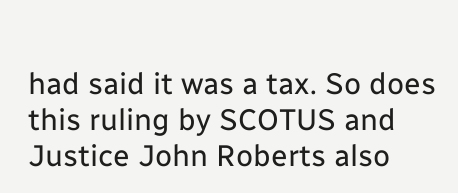had said it was a tax. So does this ruling by SCOTUS and Justice John Roberts also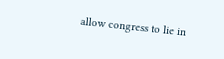allow congress to lie in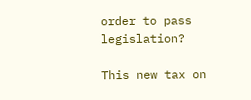order to pass legislation?

This new tax on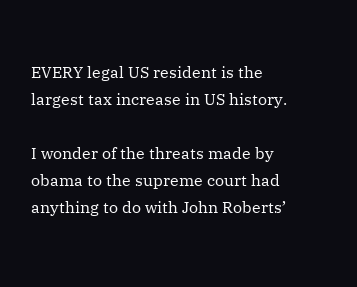EVERY legal US resident is the largest tax increase in US history.

I wonder of the threats made by obama to the supreme court had anything to do with John Roberts’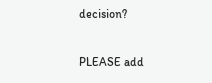decision?

PLEASE add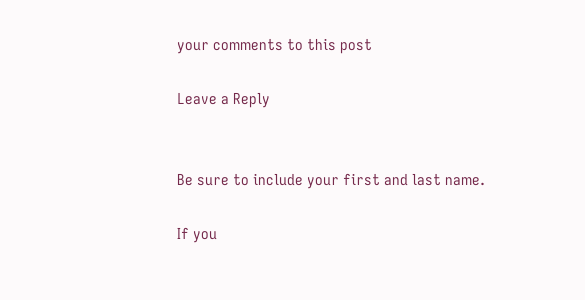your comments to this post

Leave a Reply


Be sure to include your first and last name.

If you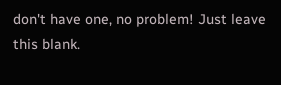don't have one, no problem! Just leave this blank.